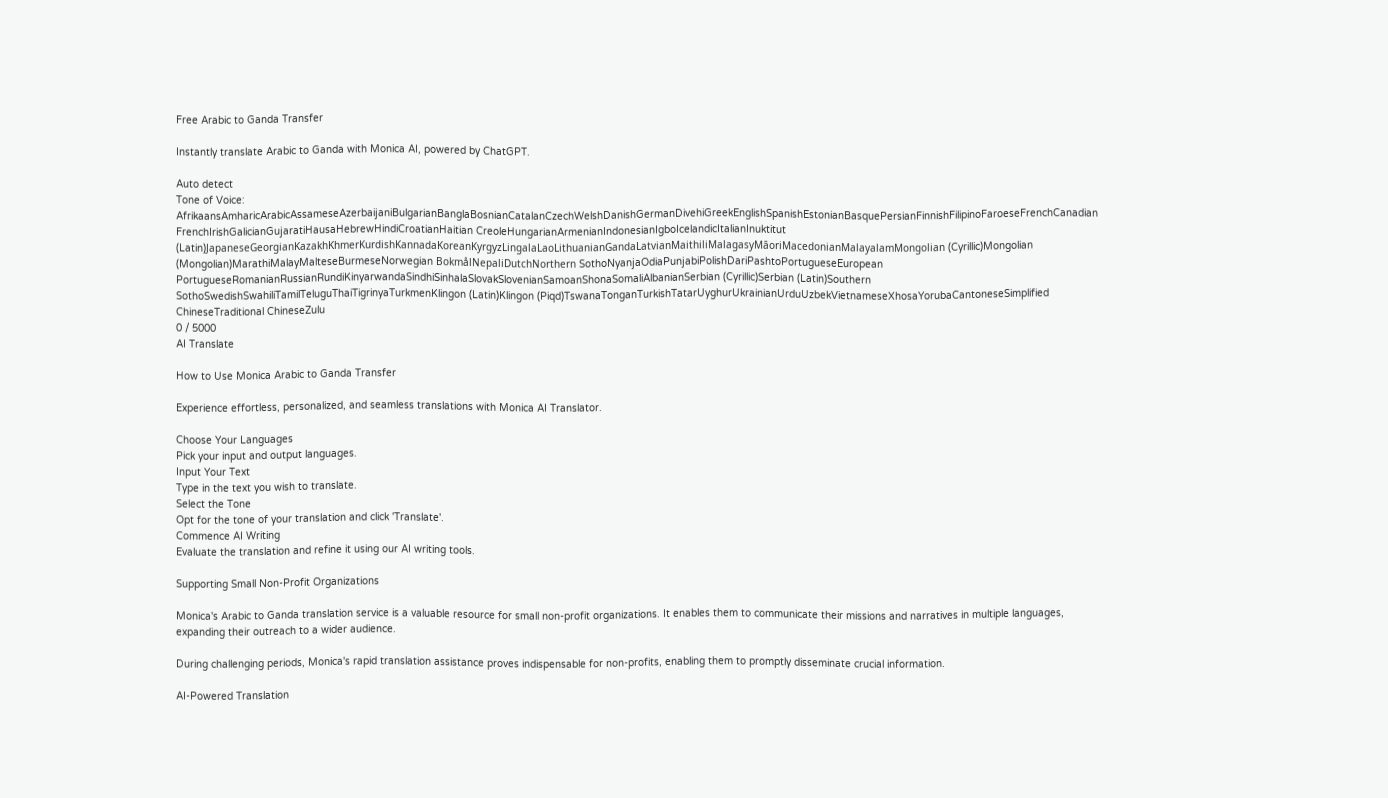Free Arabic to Ganda Transfer

Instantly translate Arabic to Ganda with Monica AI, powered by ChatGPT.

Auto detect
Tone of Voice:
AfrikaansAmharicArabicAssameseAzerbaijaniBulgarianBanglaBosnianCatalanCzechWelshDanishGermanDivehiGreekEnglishSpanishEstonianBasquePersianFinnishFilipinoFaroeseFrenchCanadian FrenchIrishGalicianGujaratiHausaHebrewHindiCroatianHaitian CreoleHungarianArmenianIndonesianIgboIcelandicItalianInuktitut (Latin)JapaneseGeorgianKazakhKhmerKurdishKannadaKoreanKyrgyzLingalaLaoLithuanianGandaLatvianMaithiliMalagasyMāoriMacedonianMalayalamMongolian (Cyrillic)Mongolian (Mongolian)MarathiMalayMalteseBurmeseNorwegian BokmålNepaliDutchNorthern SothoNyanjaOdiaPunjabiPolishDariPashtoPortugueseEuropean PortugueseRomanianRussianRundiKinyarwandaSindhiSinhalaSlovakSlovenianSamoanShonaSomaliAlbanianSerbian (Cyrillic)Serbian (Latin)Southern SothoSwedishSwahiliTamilTeluguThaiTigrinyaTurkmenKlingon (Latin)Klingon (Piqd)TswanaTonganTurkishTatarUyghurUkrainianUrduUzbekVietnameseXhosaYorubaCantoneseSimplified ChineseTraditional ChineseZulu
0 / 5000
AI Translate

How to Use Monica Arabic to Ganda Transfer

Experience effortless, personalized, and seamless translations with Monica AI Translator.

Choose Your Languages
Pick your input and output languages.
Input Your Text
Type in the text you wish to translate.
Select the Tone
Opt for the tone of your translation and click 'Translate'.
Commence AI Writing
Evaluate the translation and refine it using our AI writing tools.

Supporting Small Non-Profit Organizations

Monica's Arabic to Ganda translation service is a valuable resource for small non-profit organizations. It enables them to communicate their missions and narratives in multiple languages, expanding their outreach to a wider audience.

During challenging periods, Monica's rapid translation assistance proves indispensable for non-profits, enabling them to promptly disseminate crucial information.

AI-Powered Translation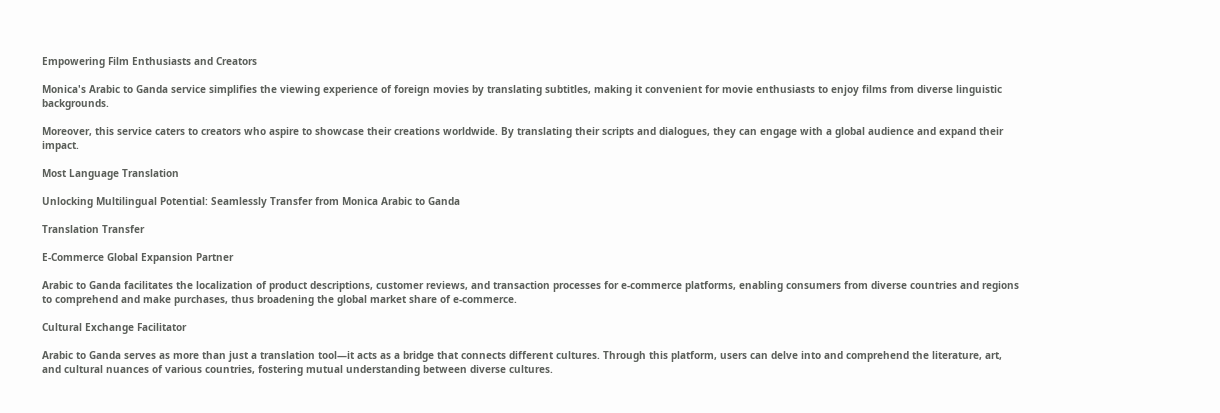Empowering Film Enthusiasts and Creators

Monica's Arabic to Ganda service simplifies the viewing experience of foreign movies by translating subtitles, making it convenient for movie enthusiasts to enjoy films from diverse linguistic backgrounds.

Moreover, this service caters to creators who aspire to showcase their creations worldwide. By translating their scripts and dialogues, they can engage with a global audience and expand their impact.

Most Language Translation

Unlocking Multilingual Potential: Seamlessly Transfer from Monica Arabic to Ganda

Translation Transfer

E-Commerce Global Expansion Partner

Arabic to Ganda facilitates the localization of product descriptions, customer reviews, and transaction processes for e-commerce platforms, enabling consumers from diverse countries and regions to comprehend and make purchases, thus broadening the global market share of e-commerce.

Cultural Exchange Facilitator

Arabic to Ganda serves as more than just a translation tool—it acts as a bridge that connects different cultures. Through this platform, users can delve into and comprehend the literature, art, and cultural nuances of various countries, fostering mutual understanding between diverse cultures.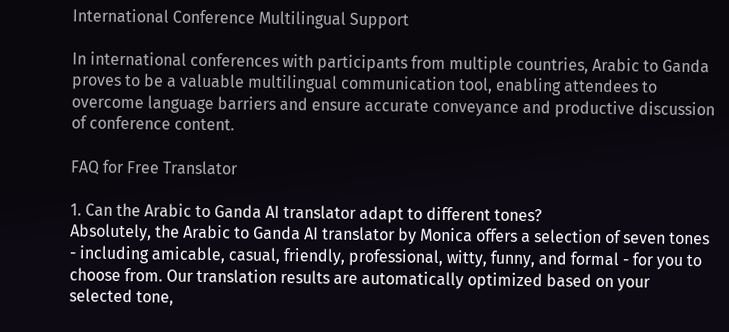International Conference Multilingual Support

In international conferences with participants from multiple countries, Arabic to Ganda proves to be a valuable multilingual communication tool, enabling attendees to overcome language barriers and ensure accurate conveyance and productive discussion of conference content.

FAQ for Free Translator

1. Can the Arabic to Ganda AI translator adapt to different tones?
Absolutely, the Arabic to Ganda AI translator by Monica offers a selection of seven tones - including amicable, casual, friendly, professional, witty, funny, and formal - for you to choose from. Our translation results are automatically optimized based on your selected tone,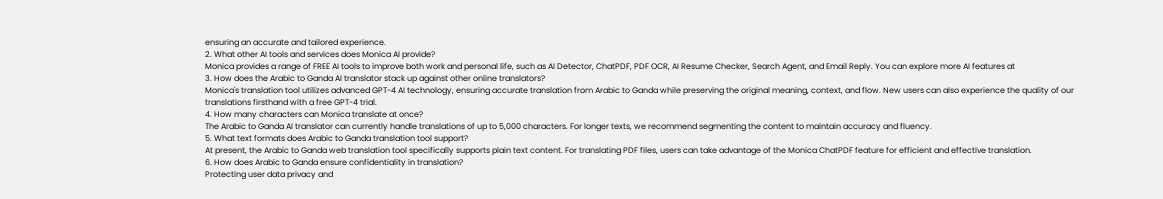ensuring an accurate and tailored experience.
2. What other AI tools and services does Monica AI provide?
Monica provides a range of FREE AI tools to improve both work and personal life, such as AI Detector, ChatPDF, PDF OCR, AI Resume Checker, Search Agent, and Email Reply. You can explore more AI features at
3. How does the Arabic to Ganda AI translator stack up against other online translators?
Monica's translation tool utilizes advanced GPT-4 AI technology, ensuring accurate translation from Arabic to Ganda while preserving the original meaning, context, and flow. New users can also experience the quality of our translations firsthand with a free GPT-4 trial.
4. How many characters can Monica translate at once?
The Arabic to Ganda AI translator can currently handle translations of up to 5,000 characters. For longer texts, we recommend segmenting the content to maintain accuracy and fluency.
5. What text formats does Arabic to Ganda translation tool support?
At present, the Arabic to Ganda web translation tool specifically supports plain text content. For translating PDF files, users can take advantage of the Monica ChatPDF feature for efficient and effective translation.
6. How does Arabic to Ganda ensure confidentiality in translation?
Protecting user data privacy and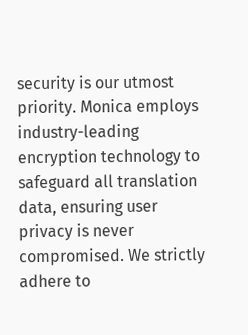security is our utmost priority. Monica employs industry-leading encryption technology to safeguard all translation data, ensuring user privacy is never compromised. We strictly adhere to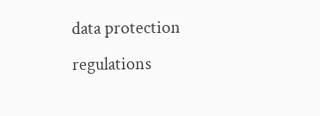data protection regulations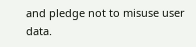and pledge not to misuse user data.